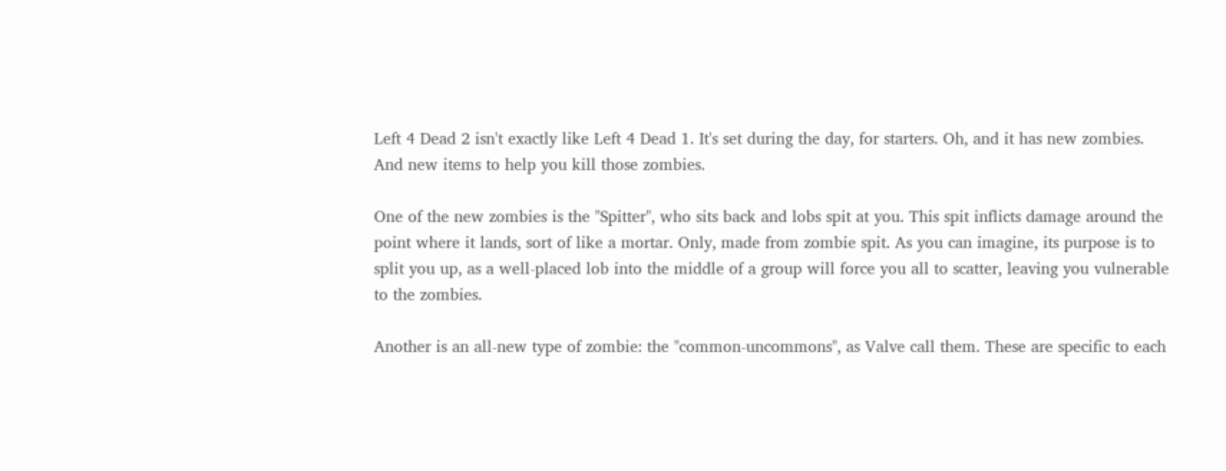Left 4 Dead 2 isn't exactly like Left 4 Dead 1. It's set during the day, for starters. Oh, and it has new zombies. And new items to help you kill those zombies.

One of the new zombies is the "Spitter", who sits back and lobs spit at you. This spit inflicts damage around the point where it lands, sort of like a mortar. Only, made from zombie spit. As you can imagine, its purpose is to split you up, as a well-placed lob into the middle of a group will force you all to scatter, leaving you vulnerable to the zombies.

Another is an all-new type of zombie: the "common-uncommons", as Valve call them. These are specific to each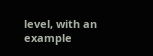level, with an example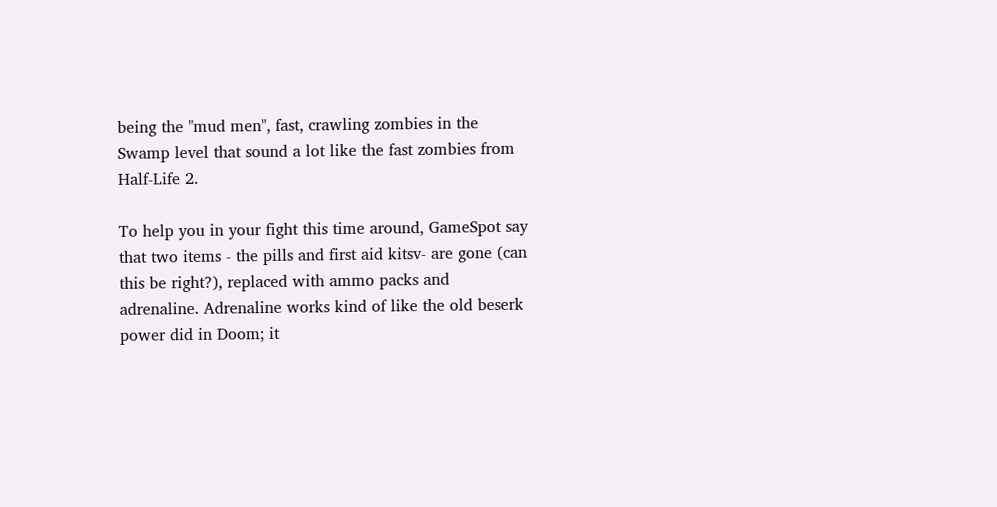being the "mud men", fast, crawling zombies in the Swamp level that sound a lot like the fast zombies from Half-Life 2.

To help you in your fight this time around, GameSpot say that two items - the pills and first aid kitsv- are gone (can this be right?), replaced with ammo packs and adrenaline. Adrenaline works kind of like the old beserk power did in Doom; it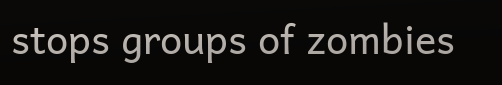stops groups of zombies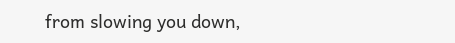from slowing you down,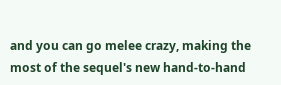and you can go melee crazy, making the most of the sequel's new hand-to-hand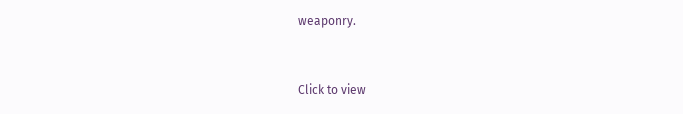weaponry.


Click to view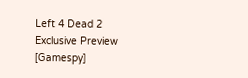Left 4 Dead 2 Exclusive Preview [Gamespy]